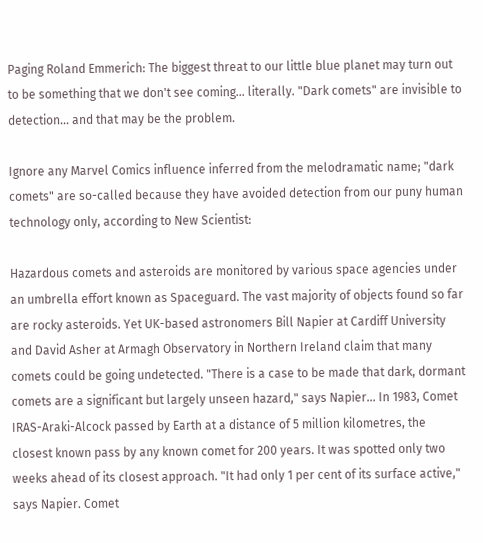Paging Roland Emmerich: The biggest threat to our little blue planet may turn out to be something that we don't see coming... literally. "Dark comets" are invisible to detection... and that may be the problem.

Ignore any Marvel Comics influence inferred from the melodramatic name; "dark comets" are so-called because they have avoided detection from our puny human technology only, according to New Scientist:

Hazardous comets and asteroids are monitored by various space agencies under an umbrella effort known as Spaceguard. The vast majority of objects found so far are rocky asteroids. Yet UK-based astronomers Bill Napier at Cardiff University and David Asher at Armagh Observatory in Northern Ireland claim that many comets could be going undetected. "There is a case to be made that dark, dormant comets are a significant but largely unseen hazard," says Napier... In 1983, Comet IRAS-Araki-Alcock passed by Earth at a distance of 5 million kilometres, the closest known pass by any known comet for 200 years. It was spotted only two weeks ahead of its closest approach. "It had only 1 per cent of its surface active," says Napier. Comet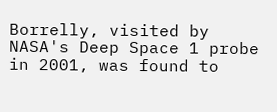Borrelly, visited by NASA's Deep Space 1 probe in 2001, was found to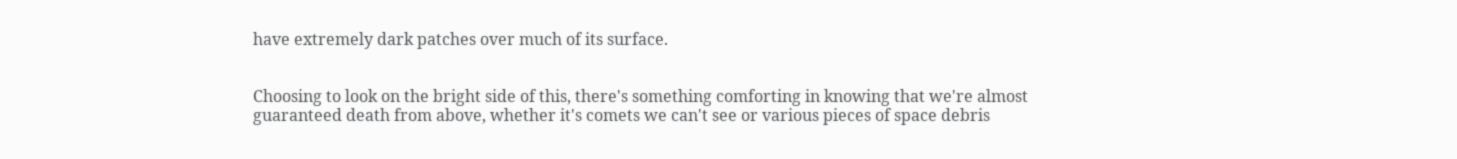have extremely dark patches over much of its surface.


Choosing to look on the bright side of this, there's something comforting in knowing that we're almost guaranteed death from above, whether it's comets we can't see or various pieces of space debris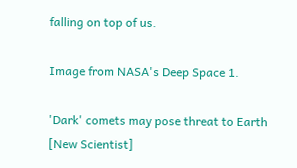falling on top of us.

Image from NASA's Deep Space 1.

'Dark' comets may pose threat to Earth [New Scientist]